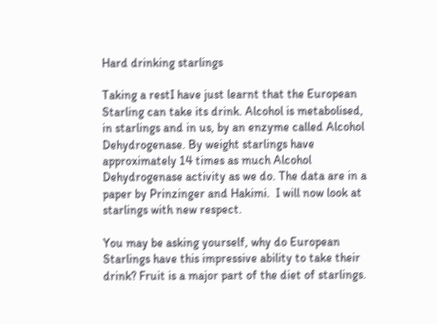Hard drinking starlings

Taking a restI have just learnt that the European Starling can take its drink. Alcohol is metabolised, in starlings and in us, by an enzyme called Alcohol Dehydrogenase. By weight starlings have approximately 14 times as much Alcohol Dehydrogenase activity as we do. The data are in a paper by Prinzinger and Hakimi.  I will now look at starlings with new respect.

You may be asking yourself, why do European Starlings have this impressive ability to take their drink? Fruit is a major part of the diet of starlings.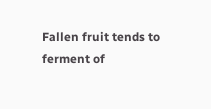Fallen fruit tends to ferment of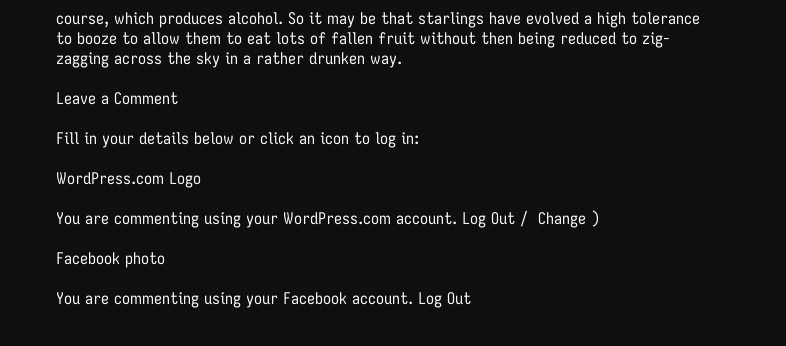course, which produces alcohol. So it may be that starlings have evolved a high tolerance to booze to allow them to eat lots of fallen fruit without then being reduced to zig-zagging across the sky in a rather drunken way.

Leave a Comment

Fill in your details below or click an icon to log in:

WordPress.com Logo

You are commenting using your WordPress.com account. Log Out /  Change )

Facebook photo

You are commenting using your Facebook account. Log Out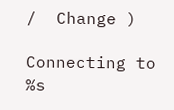/  Change )

Connecting to %s